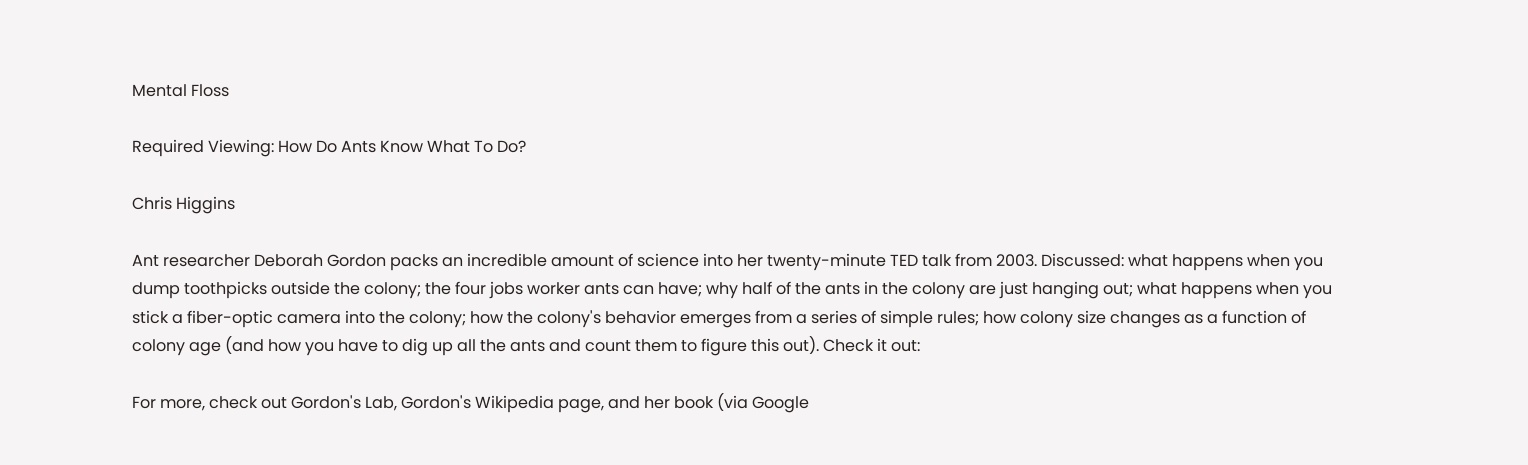Mental Floss

Required Viewing: How Do Ants Know What To Do?

Chris Higgins

Ant researcher Deborah Gordon packs an incredible amount of science into her twenty-minute TED talk from 2003. Discussed: what happens when you dump toothpicks outside the colony; the four jobs worker ants can have; why half of the ants in the colony are just hanging out; what happens when you stick a fiber-optic camera into the colony; how the colony's behavior emerges from a series of simple rules; how colony size changes as a function of colony age (and how you have to dig up all the ants and count them to figure this out). Check it out:

For more, check out Gordon's Lab, Gordon's Wikipedia page, and her book (via Google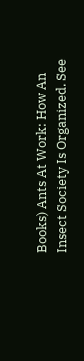Books) Ants At Work: How An Insect Society Is Organized. See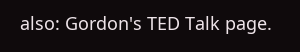also: Gordon's TED Talk page.